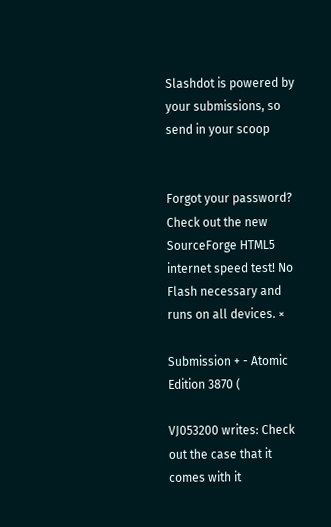Slashdot is powered by your submissions, so send in your scoop


Forgot your password?
Check out the new SourceForge HTML5 internet speed test! No Flash necessary and runs on all devices. ×

Submission + - Atomic Edition 3870 (

VJ053200 writes: Check out the case that it comes with it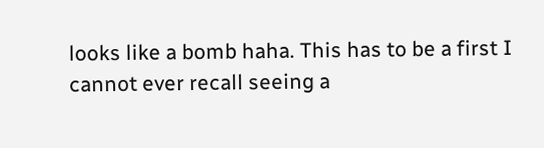looks like a bomb haha. This has to be a first I cannot ever recall seeing a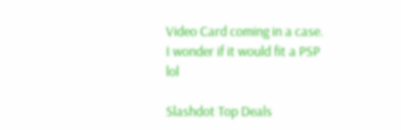Video Card coming in a case. I wonder if it would fit a PSP lol

Slashdot Top Deals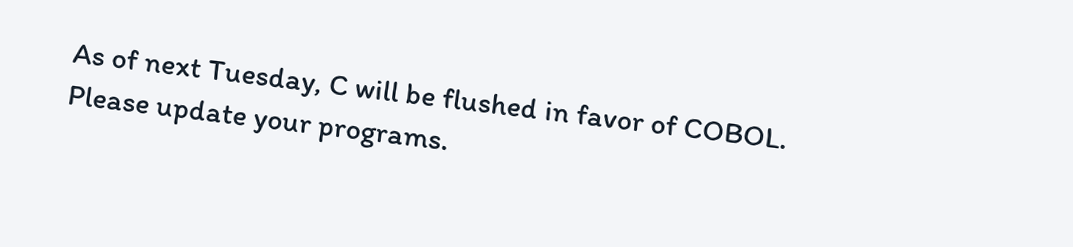As of next Tuesday, C will be flushed in favor of COBOL. Please update your programs.